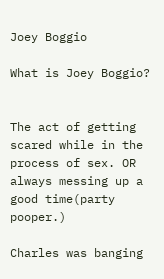Joey Boggio

What is Joey Boggio?


The act of getting scared while in the process of sex. OR always messing up a good time(party pooper.)

Charles was banging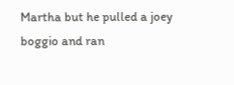Martha but he pulled a joey boggio and ran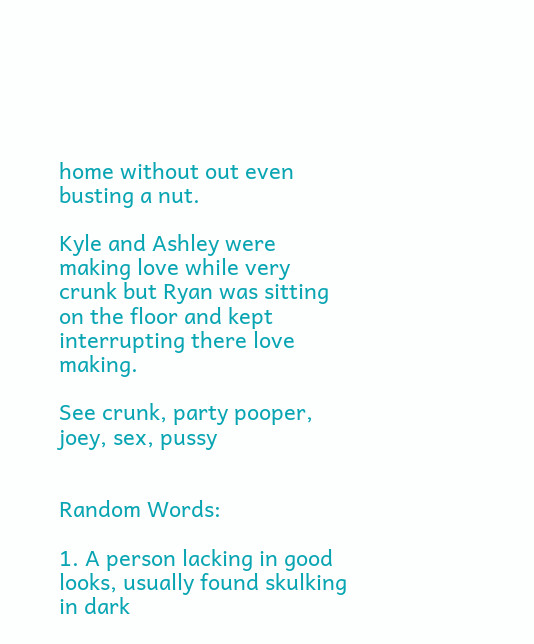home without out even busting a nut.

Kyle and Ashley were making love while very crunk but Ryan was sitting on the floor and kept interrupting there love making.

See crunk, party pooper, joey, sex, pussy


Random Words:

1. A person lacking in good looks, usually found skulking in dark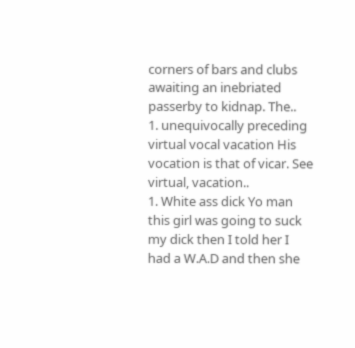corners of bars and clubs awaiting an inebriated passerby to kidnap. The..
1. unequivocally preceding virtual vocal vacation His vocation is that of vicar. See virtual, vacation..
1. White ass dick Yo man this girl was going to suck my dick then I told her I had a W.A.D and then she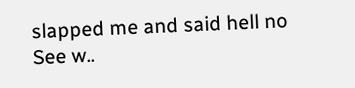slapped me and said hell no See w..